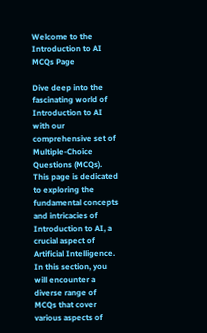Welcome to the Introduction to AI MCQs Page

Dive deep into the fascinating world of Introduction to AI with our comprehensive set of Multiple-Choice Questions (MCQs). This page is dedicated to exploring the fundamental concepts and intricacies of Introduction to AI, a crucial aspect of Artificial Intelligence. In this section, you will encounter a diverse range of MCQs that cover various aspects of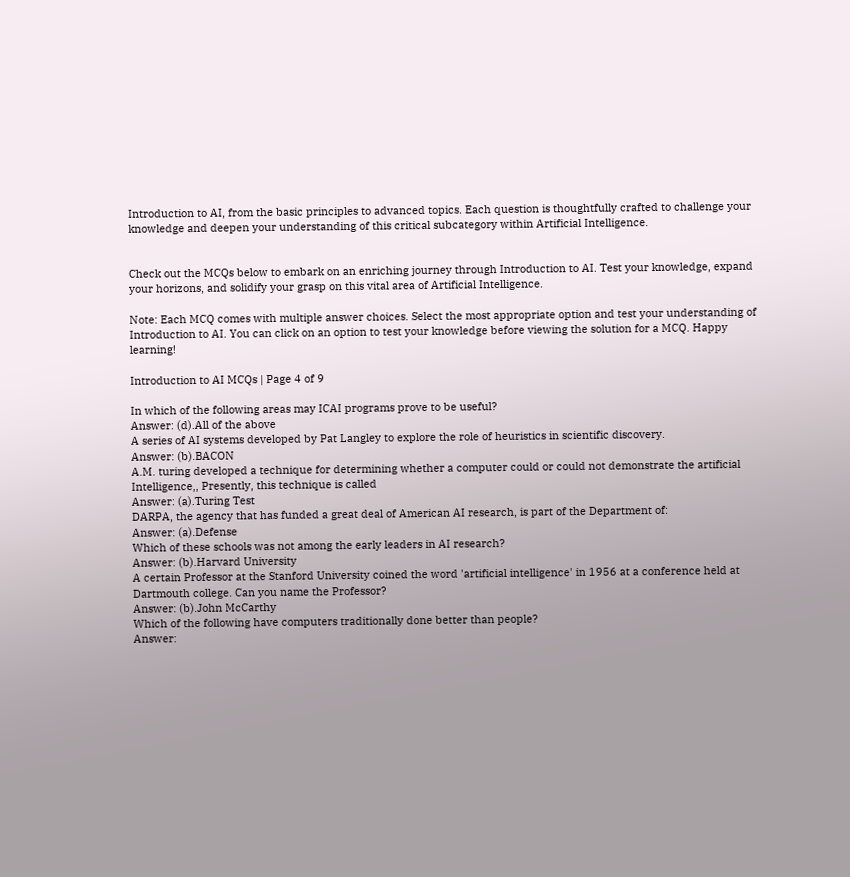Introduction to AI, from the basic principles to advanced topics. Each question is thoughtfully crafted to challenge your knowledge and deepen your understanding of this critical subcategory within Artificial Intelligence.


Check out the MCQs below to embark on an enriching journey through Introduction to AI. Test your knowledge, expand your horizons, and solidify your grasp on this vital area of Artificial Intelligence.

Note: Each MCQ comes with multiple answer choices. Select the most appropriate option and test your understanding of Introduction to AI. You can click on an option to test your knowledge before viewing the solution for a MCQ. Happy learning!

Introduction to AI MCQs | Page 4 of 9

In which of the following areas may ICAI programs prove to be useful?
Answer: (d).All of the above
A series of AI systems developed by Pat Langley to explore the role of heuristics in scientific discovery.
Answer: (b).BACON
A.M. turing developed a technique for determining whether a computer could or could not demonstrate the artificial Intelligence,, Presently, this technique is called
Answer: (a).Turing Test
DARPA, the agency that has funded a great deal of American AI research, is part of the Department of:
Answer: (a).Defense
Which of these schools was not among the early leaders in AI research?
Answer: (b).Harvard University
A certain Professor at the Stanford University coined the word 'artificial intelligence' in 1956 at a conference held at Dartmouth college. Can you name the Professor?
Answer: (b).John McCarthy
Which of the following have computers traditionally done better than people?
Answer: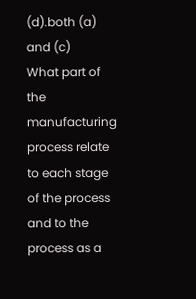(d).both (a) and (c)
What part of the manufacturing process relate to each stage of the process and to the process as a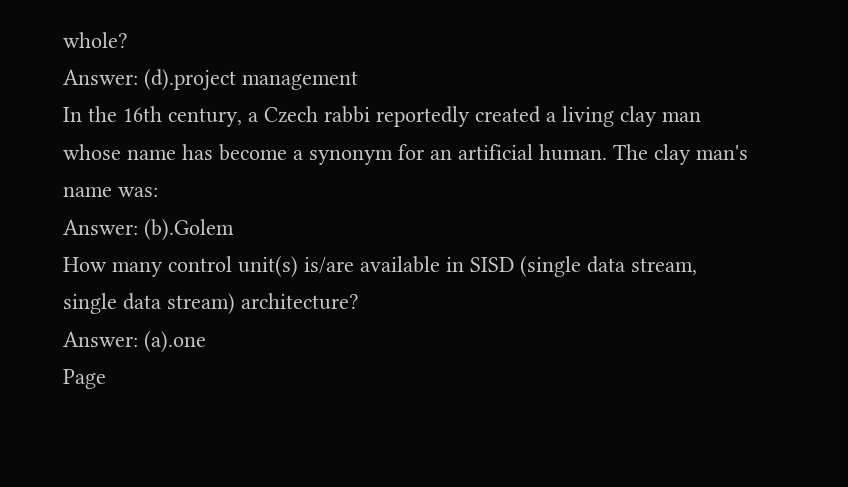whole?
Answer: (d).project management
In the 16th century, a Czech rabbi reportedly created a living clay man whose name has become a synonym for an artificial human. The clay man's name was:
Answer: (b).Golem
How many control unit(s) is/are available in SISD (single data stream, single data stream) architecture?
Answer: (a).one
Page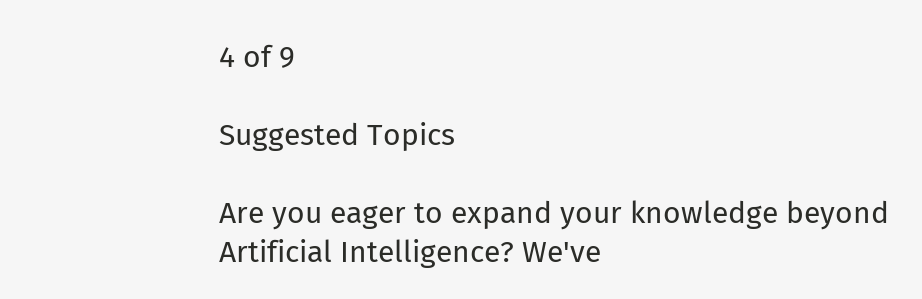4 of 9

Suggested Topics

Are you eager to expand your knowledge beyond Artificial Intelligence? We've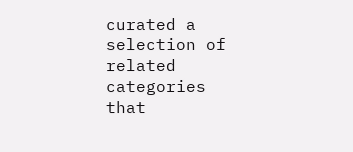curated a selection of related categories that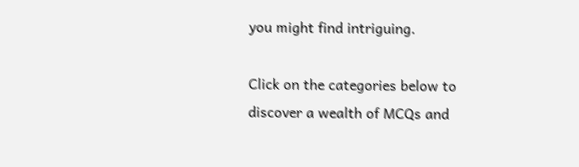you might find intriguing.

Click on the categories below to discover a wealth of MCQs and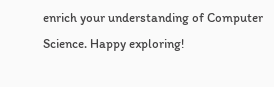enrich your understanding of Computer Science. Happy exploring!